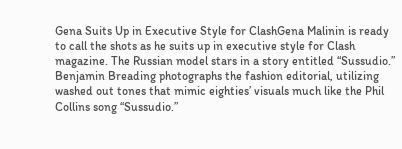Gena Suits Up in Executive Style for ClashGena Malinin is ready to call the shots as he suits up in executive style for Clash magazine. The Russian model stars in a story entitled “Sussudio.” Benjamin Breading photographs the fashion editorial, utilizing washed out tones that mimic eighties’ visuals much like the Phil Collins song “Sussudio.”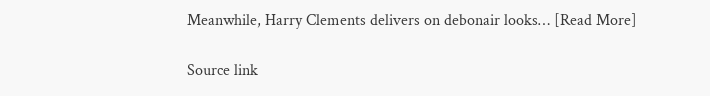Meanwhile, Harry Clements delivers on debonair looks… [Read More]

Source link